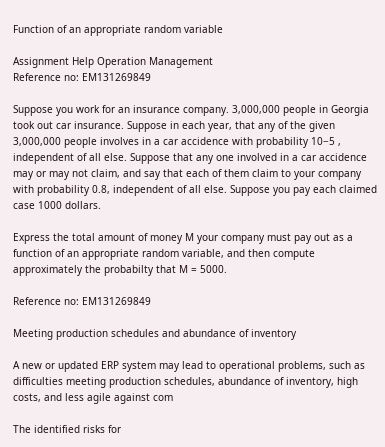Function of an appropriate random variable

Assignment Help Operation Management
Reference no: EM131269849

Suppose you work for an insurance company. 3,000,000 people in Georgia took out car insurance. Suppose in each year, that any of the given 3,000,000 people involves in a car accidence with probability 10−5 , independent of all else. Suppose that any one involved in a car accidence may or may not claim, and say that each of them claim to your company with probability 0.8, independent of all else. Suppose you pay each claimed case 1000 dollars.

Express the total amount of money M your company must pay out as a function of an appropriate random variable, and then compute approximately the probabilty that M = 5000.

Reference no: EM131269849

Meeting production schedules and abundance of inventory

A new or updated ERP system may lead to operational problems, such as difficulties meeting production schedules, abundance of inventory, high costs, and less agile against com

The identified risks for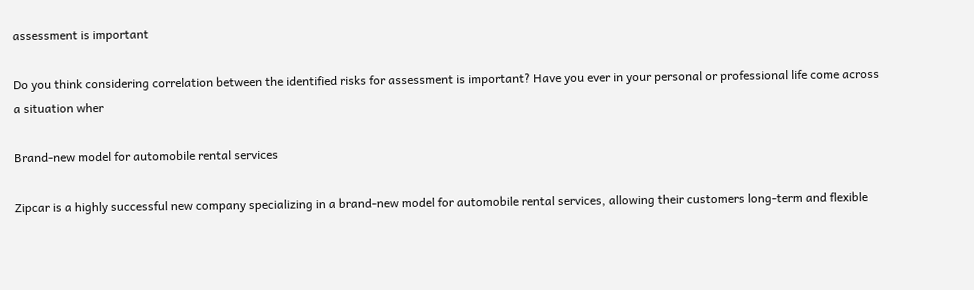assessment is important

Do you think considering correlation between the identified risks for assessment is important? Have you ever in your personal or professional life come across a situation wher

Brand-new model for automobile rental services

Zipcar is a highly successful new company specializing in a brand-new model for automobile rental services, allowing their customers long-term and flexible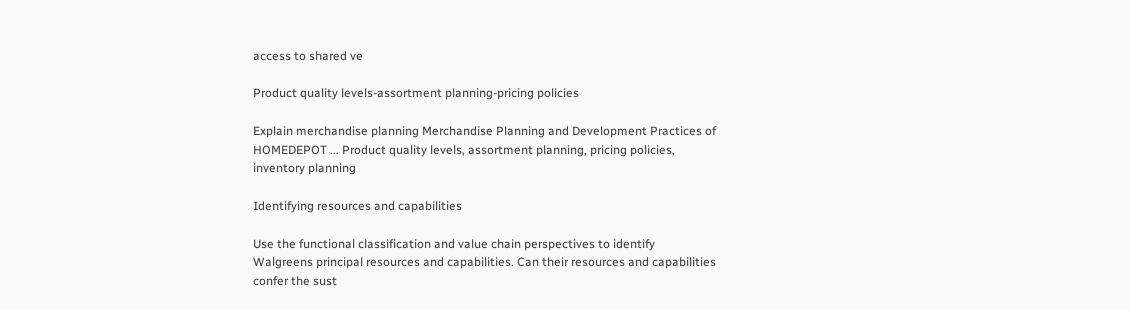access to shared ve

Product quality levels-assortment planning-pricing policies

Explain merchandise planning Merchandise Planning and Development Practices of HOMEDEPOT ... Product quality levels, assortment planning, pricing policies, inventory planning

Identifying resources and capabilities

Use the functional classification and value chain perspectives to identify Walgreens principal resources and capabilities. Can their resources and capabilities confer the sust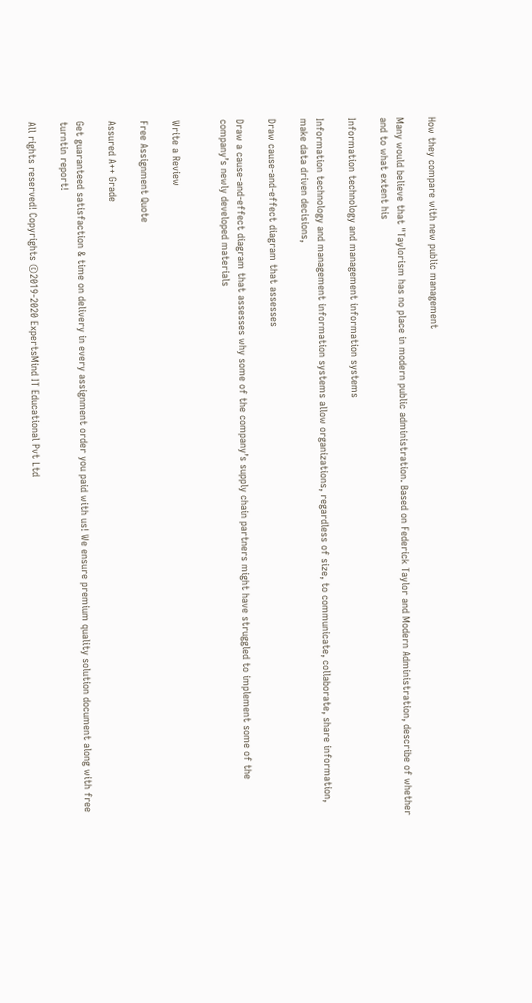How they compare with new public management

Many would believe that "Taylorism has no place in modern public administration. Based on Federick Taylor and Modern Administration, describe of whether and to what extent his

Information technology and management information systems

Information technology and management information systems allow organizations, regardless of size, to communicate, collaborate, share information, make data driven decisions,

Draw cause-and-effect diagram that assesses

Draw a cause-and-effect diagram that assesses why some of the company’s supply chain partners might have struggled to implement some of the company’s newly developed materials


Write a Review

Free Assignment Quote

Assured A++ Grade

Get guaranteed satisfaction & time on delivery in every assignment order you paid with us! We ensure premium quality solution document along with free turntin report!

All rights reserved! Copyrights ©2019-2020 ExpertsMind IT Educational Pvt Ltd